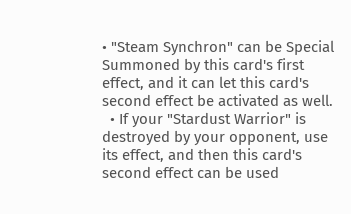• "Steam Synchron" can be Special Summoned by this card's first effect, and it can let this card's second effect be activated as well.
  • If your "Stardust Warrior" is destroyed by your opponent, use its effect, and then this card's second effect can be used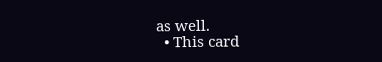as well.
  • This card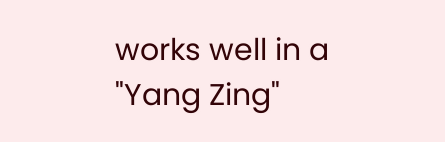works well in a "Yang Zing"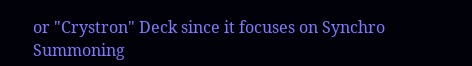or "Crystron" Deck since it focuses on Synchro Summoning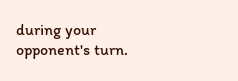during your opponent's turn.